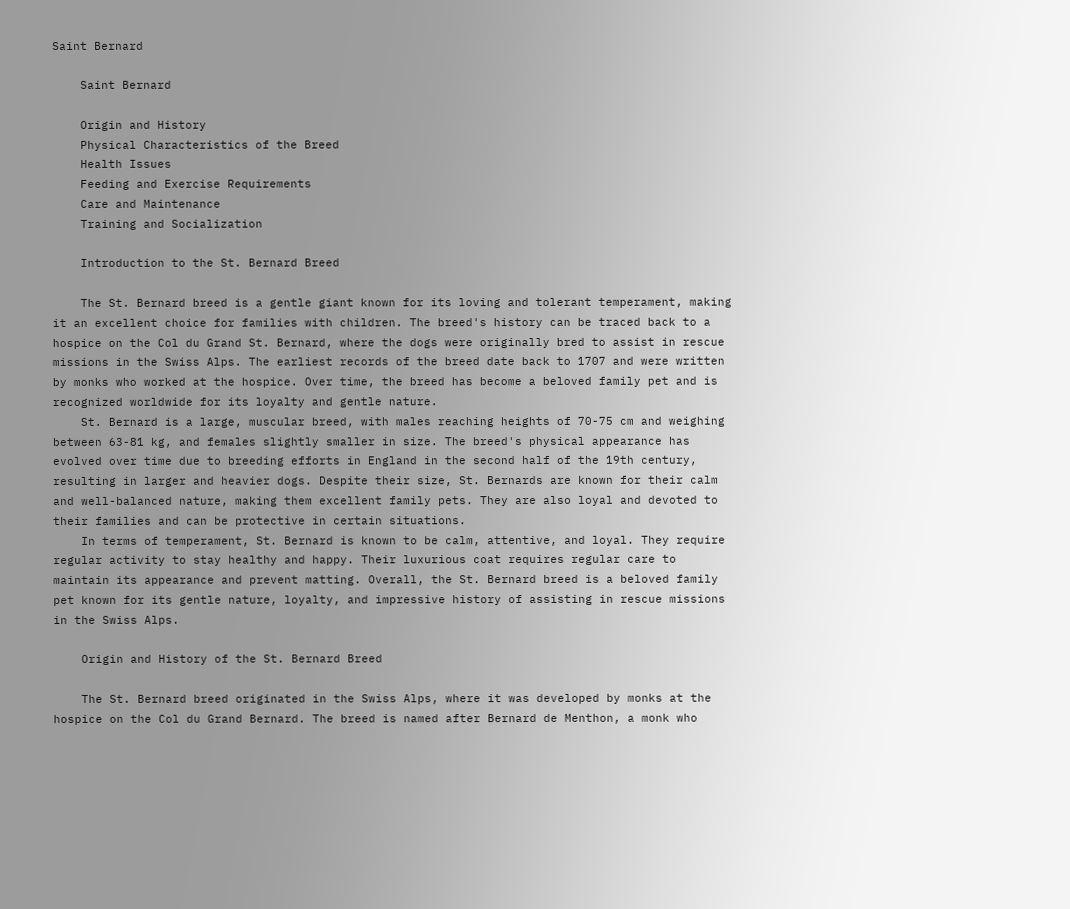Saint Bernard

    Saint Bernard

    Origin and History
    Physical Characteristics of the Breed
    Health Issues
    Feeding and Exercise Requirements
    Care and Maintenance
    Training and Socialization

    Introduction to the St. Bernard Breed

    The St. Bernard breed is a gentle giant known for its loving and tolerant temperament, making it an excellent choice for families with children. The breed's history can be traced back to a hospice on the Col du Grand St. Bernard, where the dogs were originally bred to assist in rescue missions in the Swiss Alps. The earliest records of the breed date back to 1707 and were written by monks who worked at the hospice. Over time, the breed has become a beloved family pet and is recognized worldwide for its loyalty and gentle nature.
    St. Bernard is a large, muscular breed, with males reaching heights of 70-75 cm and weighing between 63-81 kg, and females slightly smaller in size. The breed's physical appearance has evolved over time due to breeding efforts in England in the second half of the 19th century, resulting in larger and heavier dogs. Despite their size, St. Bernards are known for their calm and well-balanced nature, making them excellent family pets. They are also loyal and devoted to their families and can be protective in certain situations.
    In terms of temperament, St. Bernard is known to be calm, attentive, and loyal. They require regular activity to stay healthy and happy. Their luxurious coat requires regular care to maintain its appearance and prevent matting. Overall, the St. Bernard breed is a beloved family pet known for its gentle nature, loyalty, and impressive history of assisting in rescue missions in the Swiss Alps.

    Origin and History of the St. Bernard Breed

    The St. Bernard breed originated in the Swiss Alps, where it was developed by monks at the hospice on the Col du Grand Bernard. The breed is named after Bernard de Menthon, a monk who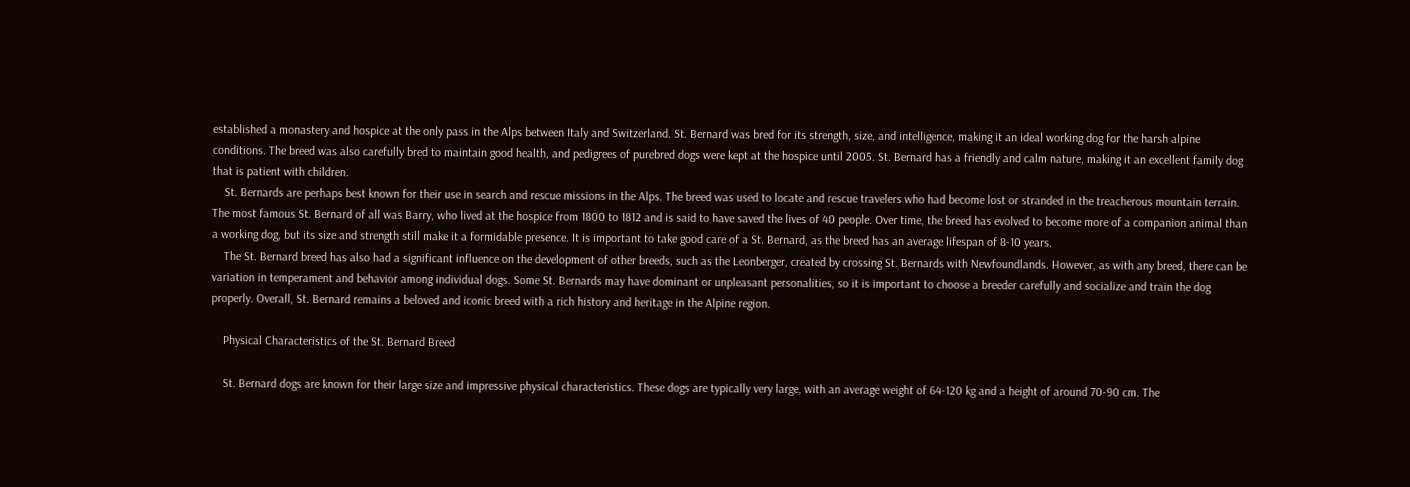established a monastery and hospice at the only pass in the Alps between Italy and Switzerland. St. Bernard was bred for its strength, size, and intelligence, making it an ideal working dog for the harsh alpine conditions. The breed was also carefully bred to maintain good health, and pedigrees of purebred dogs were kept at the hospice until 2005. St. Bernard has a friendly and calm nature, making it an excellent family dog that is patient with children.
    St. Bernards are perhaps best known for their use in search and rescue missions in the Alps. The breed was used to locate and rescue travelers who had become lost or stranded in the treacherous mountain terrain. The most famous St. Bernard of all was Barry, who lived at the hospice from 1800 to 1812 and is said to have saved the lives of 40 people. Over time, the breed has evolved to become more of a companion animal than a working dog, but its size and strength still make it a formidable presence. It is important to take good care of a St. Bernard, as the breed has an average lifespan of 8-10 years.
    The St. Bernard breed has also had a significant influence on the development of other breeds, such as the Leonberger, created by crossing St. Bernards with Newfoundlands. However, as with any breed, there can be variation in temperament and behavior among individual dogs. Some St. Bernards may have dominant or unpleasant personalities, so it is important to choose a breeder carefully and socialize and train the dog properly. Overall, St. Bernard remains a beloved and iconic breed with a rich history and heritage in the Alpine region.

    Physical Characteristics of the St. Bernard Breed

    St. Bernard dogs are known for their large size and impressive physical characteristics. These dogs are typically very large, with an average weight of 64-120 kg and a height of around 70-90 cm. The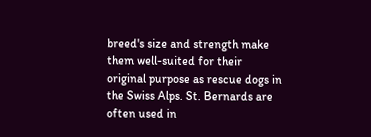breed's size and strength make them well-suited for their original purpose as rescue dogs in the Swiss Alps. St. Bernards are often used in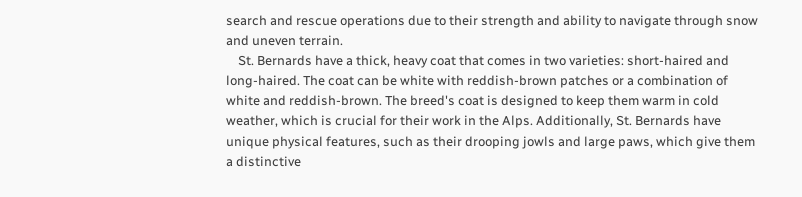search and rescue operations due to their strength and ability to navigate through snow and uneven terrain.
    St. Bernards have a thick, heavy coat that comes in two varieties: short-haired and long-haired. The coat can be white with reddish-brown patches or a combination of white and reddish-brown. The breed's coat is designed to keep them warm in cold weather, which is crucial for their work in the Alps. Additionally, St. Bernards have unique physical features, such as their drooping jowls and large paws, which give them a distinctive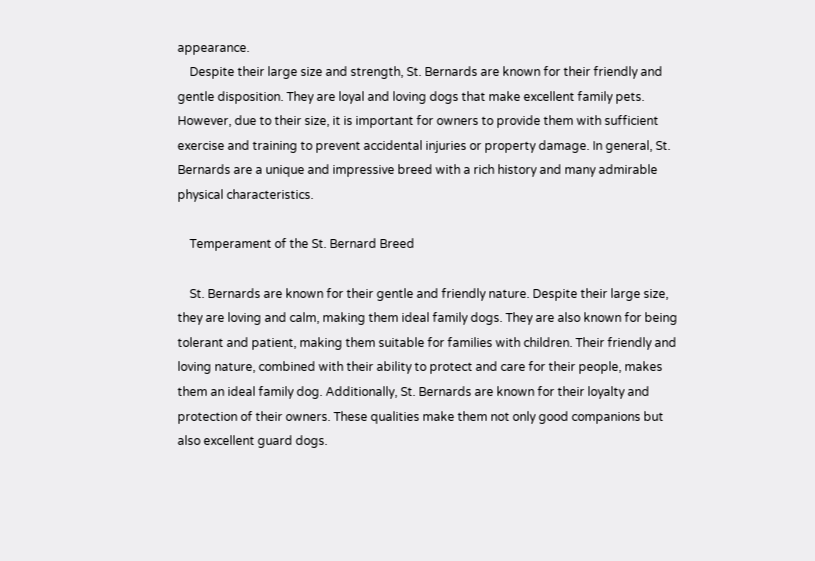appearance.
    Despite their large size and strength, St. Bernards are known for their friendly and gentle disposition. They are loyal and loving dogs that make excellent family pets. However, due to their size, it is important for owners to provide them with sufficient exercise and training to prevent accidental injuries or property damage. In general, St. Bernards are a unique and impressive breed with a rich history and many admirable physical characteristics.

    Temperament of the St. Bernard Breed

    St. Bernards are known for their gentle and friendly nature. Despite their large size, they are loving and calm, making them ideal family dogs. They are also known for being tolerant and patient, making them suitable for families with children. Their friendly and loving nature, combined with their ability to protect and care for their people, makes them an ideal family dog. Additionally, St. Bernards are known for their loyalty and protection of their owners. These qualities make them not only good companions but also excellent guard dogs.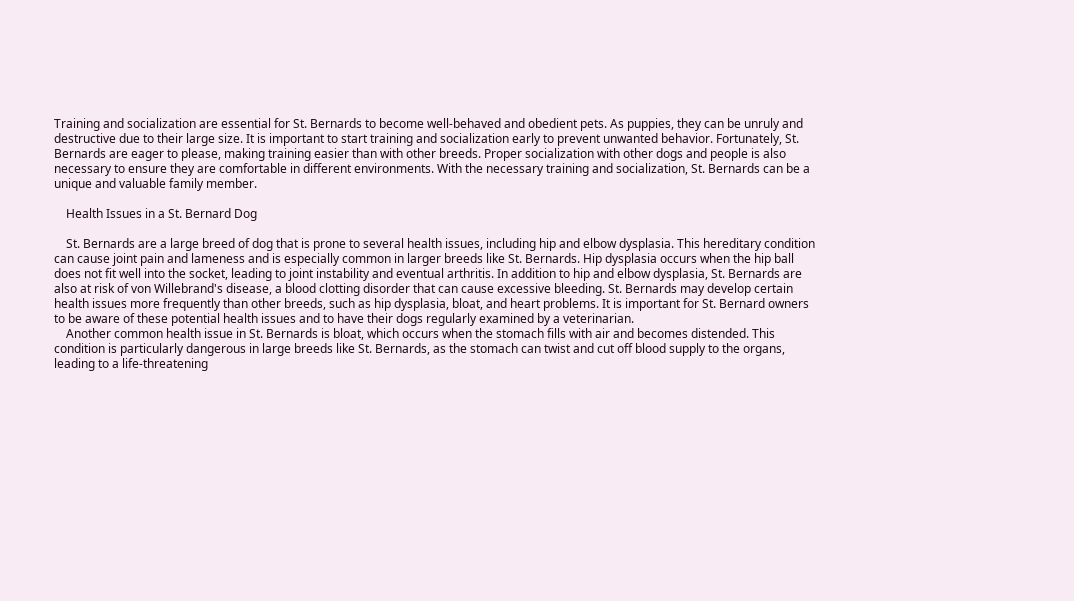Training and socialization are essential for St. Bernards to become well-behaved and obedient pets. As puppies, they can be unruly and destructive due to their large size. It is important to start training and socialization early to prevent unwanted behavior. Fortunately, St. Bernards are eager to please, making training easier than with other breeds. Proper socialization with other dogs and people is also necessary to ensure they are comfortable in different environments. With the necessary training and socialization, St. Bernards can be a unique and valuable family member.

    Health Issues in a St. Bernard Dog

    St. Bernards are a large breed of dog that is prone to several health issues, including hip and elbow dysplasia. This hereditary condition can cause joint pain and lameness and is especially common in larger breeds like St. Bernards. Hip dysplasia occurs when the hip ball does not fit well into the socket, leading to joint instability and eventual arthritis. In addition to hip and elbow dysplasia, St. Bernards are also at risk of von Willebrand's disease, a blood clotting disorder that can cause excessive bleeding. St. Bernards may develop certain health issues more frequently than other breeds, such as hip dysplasia, bloat, and heart problems. It is important for St. Bernard owners to be aware of these potential health issues and to have their dogs regularly examined by a veterinarian.
    Another common health issue in St. Bernards is bloat, which occurs when the stomach fills with air and becomes distended. This condition is particularly dangerous in large breeds like St. Bernards, as the stomach can twist and cut off blood supply to the organs, leading to a life-threatening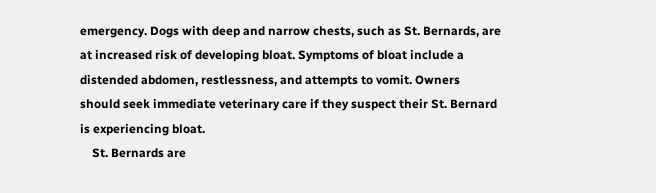emergency. Dogs with deep and narrow chests, such as St. Bernards, are at increased risk of developing bloat. Symptoms of bloat include a distended abdomen, restlessness, and attempts to vomit. Owners should seek immediate veterinary care if they suspect their St. Bernard is experiencing bloat.
    St. Bernards are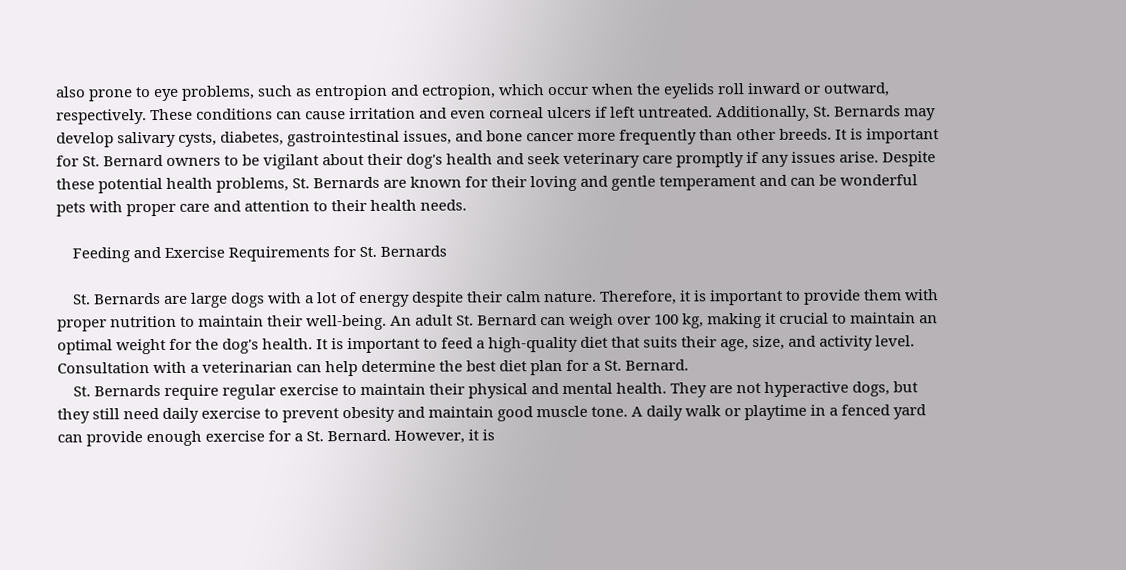also prone to eye problems, such as entropion and ectropion, which occur when the eyelids roll inward or outward, respectively. These conditions can cause irritation and even corneal ulcers if left untreated. Additionally, St. Bernards may develop salivary cysts, diabetes, gastrointestinal issues, and bone cancer more frequently than other breeds. It is important for St. Bernard owners to be vigilant about their dog's health and seek veterinary care promptly if any issues arise. Despite these potential health problems, St. Bernards are known for their loving and gentle temperament and can be wonderful pets with proper care and attention to their health needs.

    Feeding and Exercise Requirements for St. Bernards

    St. Bernards are large dogs with a lot of energy despite their calm nature. Therefore, it is important to provide them with proper nutrition to maintain their well-being. An adult St. Bernard can weigh over 100 kg, making it crucial to maintain an optimal weight for the dog's health. It is important to feed a high-quality diet that suits their age, size, and activity level. Consultation with a veterinarian can help determine the best diet plan for a St. Bernard.
    St. Bernards require regular exercise to maintain their physical and mental health. They are not hyperactive dogs, but they still need daily exercise to prevent obesity and maintain good muscle tone. A daily walk or playtime in a fenced yard can provide enough exercise for a St. Bernard. However, it is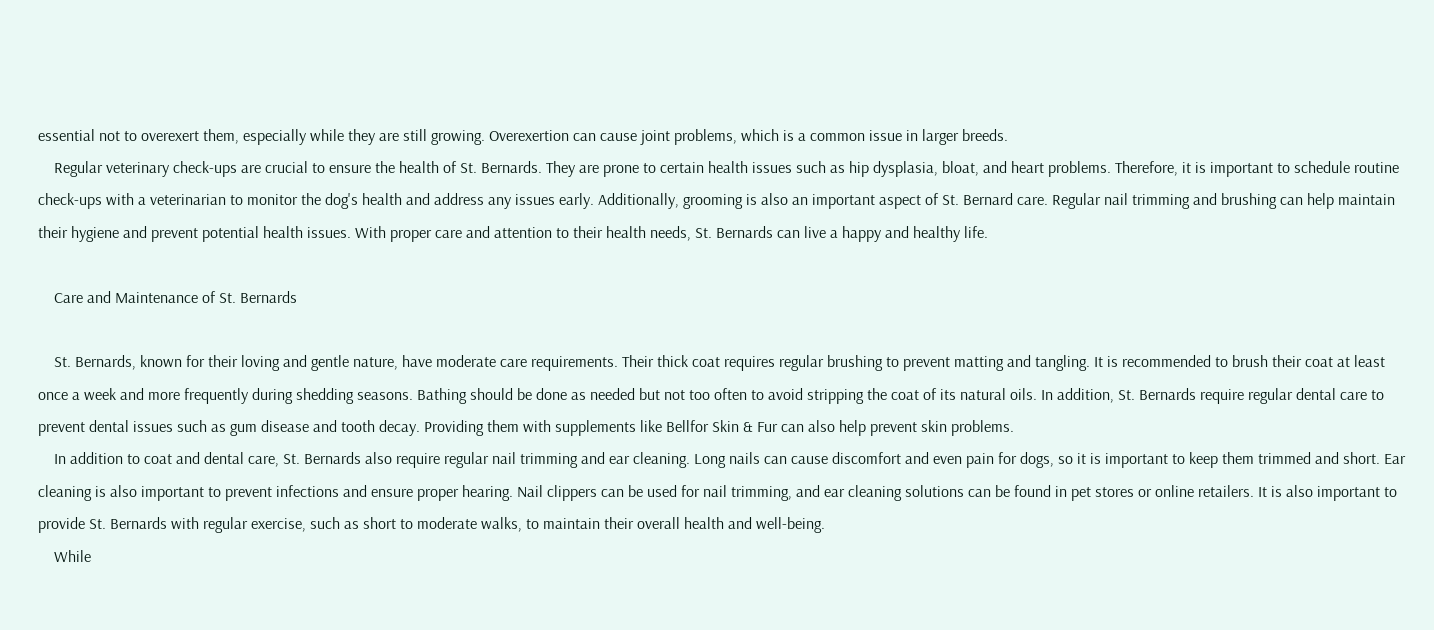essential not to overexert them, especially while they are still growing. Overexertion can cause joint problems, which is a common issue in larger breeds.
    Regular veterinary check-ups are crucial to ensure the health of St. Bernards. They are prone to certain health issues such as hip dysplasia, bloat, and heart problems. Therefore, it is important to schedule routine check-ups with a veterinarian to monitor the dog's health and address any issues early. Additionally, grooming is also an important aspect of St. Bernard care. Regular nail trimming and brushing can help maintain their hygiene and prevent potential health issues. With proper care and attention to their health needs, St. Bernards can live a happy and healthy life.

    Care and Maintenance of St. Bernards

    St. Bernards, known for their loving and gentle nature, have moderate care requirements. Their thick coat requires regular brushing to prevent matting and tangling. It is recommended to brush their coat at least once a week and more frequently during shedding seasons. Bathing should be done as needed but not too often to avoid stripping the coat of its natural oils. In addition, St. Bernards require regular dental care to prevent dental issues such as gum disease and tooth decay. Providing them with supplements like Bellfor Skin & Fur can also help prevent skin problems.
    In addition to coat and dental care, St. Bernards also require regular nail trimming and ear cleaning. Long nails can cause discomfort and even pain for dogs, so it is important to keep them trimmed and short. Ear cleaning is also important to prevent infections and ensure proper hearing. Nail clippers can be used for nail trimming, and ear cleaning solutions can be found in pet stores or online retailers. It is also important to provide St. Bernards with regular exercise, such as short to moderate walks, to maintain their overall health and well-being.
    While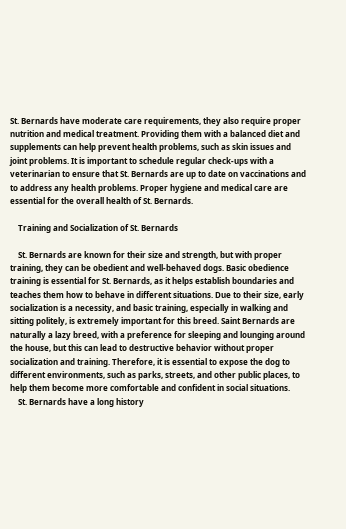St. Bernards have moderate care requirements, they also require proper nutrition and medical treatment. Providing them with a balanced diet and supplements can help prevent health problems, such as skin issues and joint problems. It is important to schedule regular check-ups with a veterinarian to ensure that St. Bernards are up to date on vaccinations and to address any health problems. Proper hygiene and medical care are essential for the overall health of St. Bernards.

    Training and Socialization of St. Bernards

    St. Bernards are known for their size and strength, but with proper training, they can be obedient and well-behaved dogs. Basic obedience training is essential for St. Bernards, as it helps establish boundaries and teaches them how to behave in different situations. Due to their size, early socialization is a necessity, and basic training, especially in walking and sitting politely, is extremely important for this breed. Saint Bernards are naturally a lazy breed, with a preference for sleeping and lounging around the house, but this can lead to destructive behavior without proper socialization and training. Therefore, it is essential to expose the dog to different environments, such as parks, streets, and other public places, to help them become more comfortable and confident in social situations.
    St. Bernards have a long history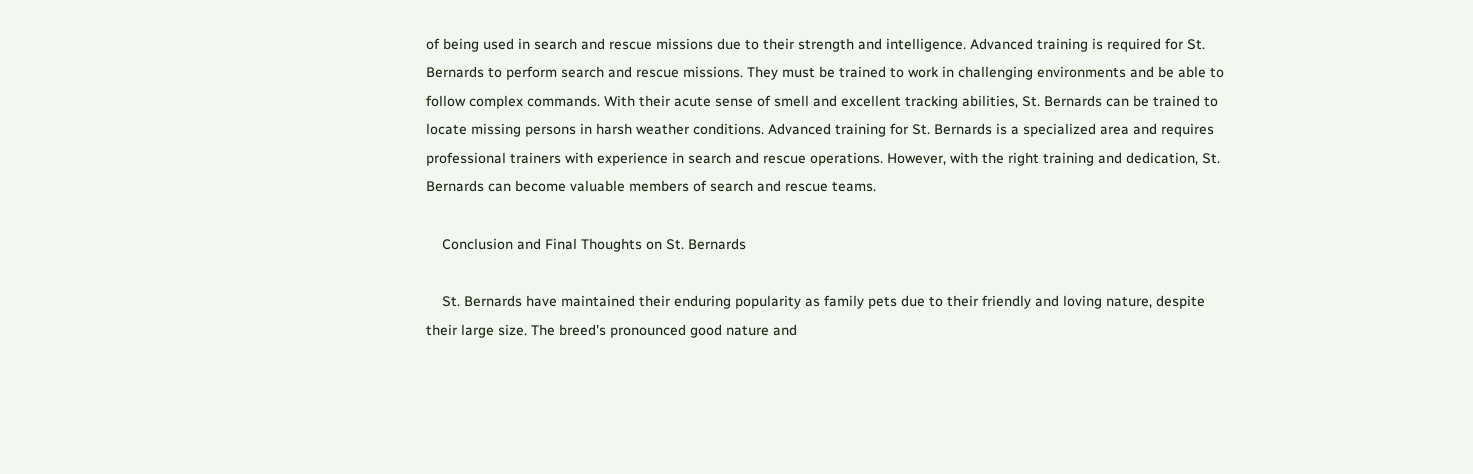of being used in search and rescue missions due to their strength and intelligence. Advanced training is required for St. Bernards to perform search and rescue missions. They must be trained to work in challenging environments and be able to follow complex commands. With their acute sense of smell and excellent tracking abilities, St. Bernards can be trained to locate missing persons in harsh weather conditions. Advanced training for St. Bernards is a specialized area and requires professional trainers with experience in search and rescue operations. However, with the right training and dedication, St. Bernards can become valuable members of search and rescue teams.

    Conclusion and Final Thoughts on St. Bernards

    St. Bernards have maintained their enduring popularity as family pets due to their friendly and loving nature, despite their large size. The breed's pronounced good nature and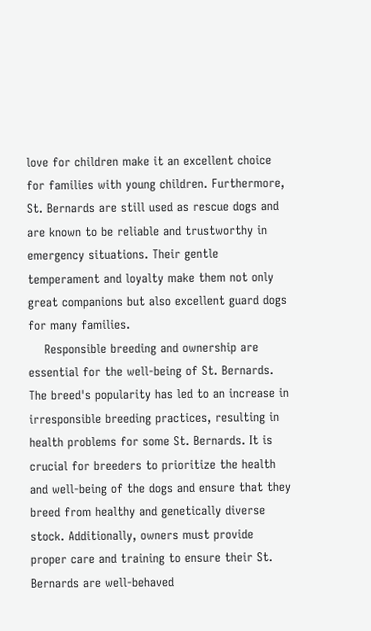love for children make it an excellent choice for families with young children. Furthermore, St. Bernards are still used as rescue dogs and are known to be reliable and trustworthy in emergency situations. Their gentle temperament and loyalty make them not only great companions but also excellent guard dogs for many families.
    Responsible breeding and ownership are essential for the well-being of St. Bernards. The breed's popularity has led to an increase in irresponsible breeding practices, resulting in health problems for some St. Bernards. It is crucial for breeders to prioritize the health and well-being of the dogs and ensure that they breed from healthy and genetically diverse stock. Additionally, owners must provide proper care and training to ensure their St. Bernards are well-behaved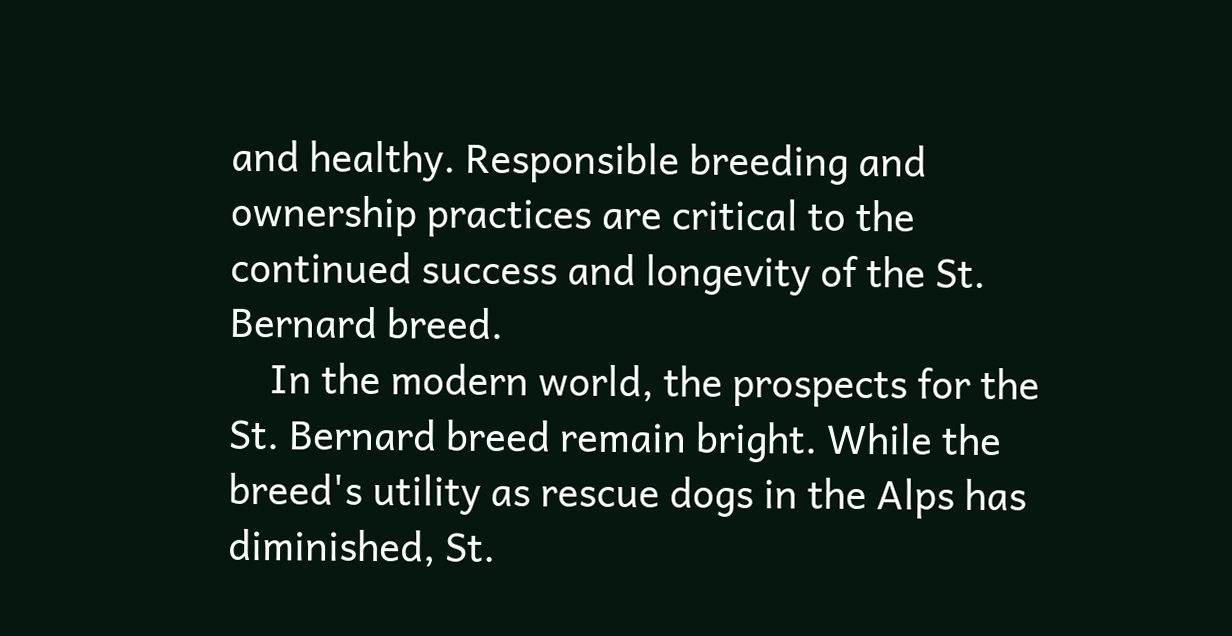and healthy. Responsible breeding and ownership practices are critical to the continued success and longevity of the St. Bernard breed.
    In the modern world, the prospects for the St. Bernard breed remain bright. While the breed's utility as rescue dogs in the Alps has diminished, St.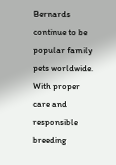Bernards continue to be popular family pets worldwide. With proper care and responsible breeding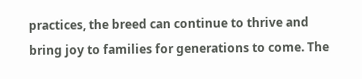practices, the breed can continue to thrive and bring joy to families for generations to come. The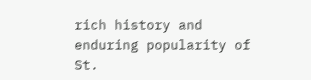rich history and enduring popularity of St.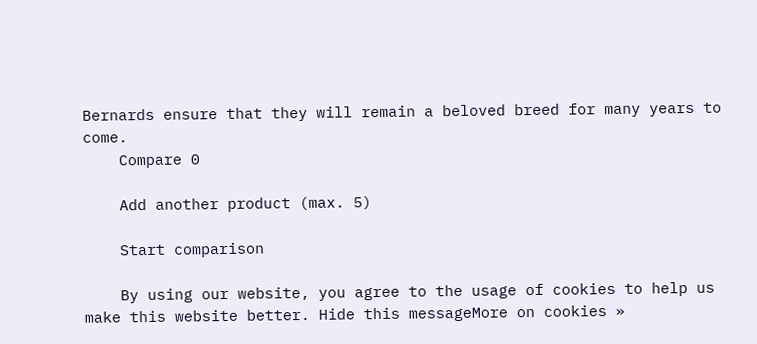Bernards ensure that they will remain a beloved breed for many years to come.
    Compare 0

    Add another product (max. 5)

    Start comparison

    By using our website, you agree to the usage of cookies to help us make this website better. Hide this messageMore on cookies »